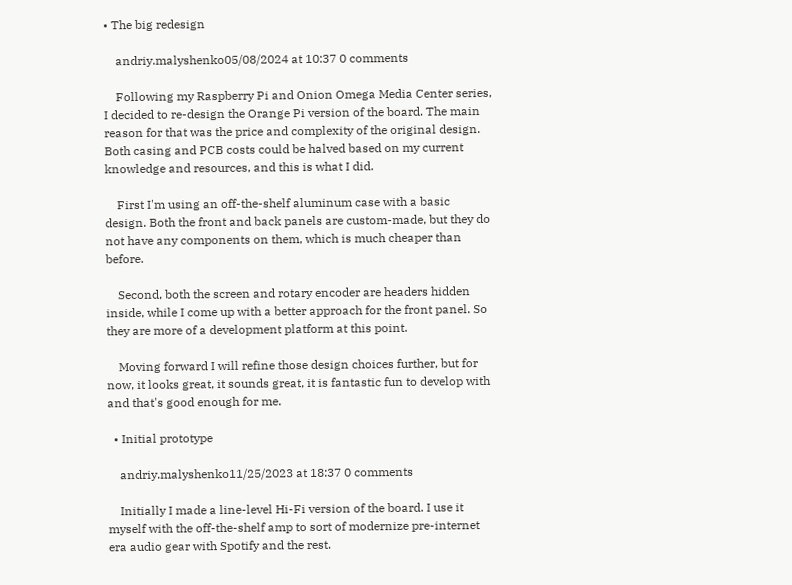• The big redesign

    andriy.malyshenko05/08/2024 at 10:37 0 comments

    Following my Raspberry Pi and Onion Omega Media Center series, I decided to re-design the Orange Pi version of the board. The main reason for that was the price and complexity of the original design. Both casing and PCB costs could be halved based on my current knowledge and resources, and this is what I did.

    First I'm using an off-the-shelf aluminum case with a basic design. Both the front and back panels are custom-made, but they do not have any components on them, which is much cheaper than before.

    Second, both the screen and rotary encoder are headers hidden inside, while I come up with a better approach for the front panel. So they are more of a development platform at this point.

    Moving forward I will refine those design choices further, but for now, it looks great, it sounds great, it is fantastic fun to develop with and that's good enough for me.

  • Initial prototype

    andriy.malyshenko11/25/2023 at 18:37 0 comments

    Initially I made a line-level Hi-Fi version of the board. I use it myself with the off-the-shelf amp to sort of modernize pre-internet era audio gear with Spotify and the rest.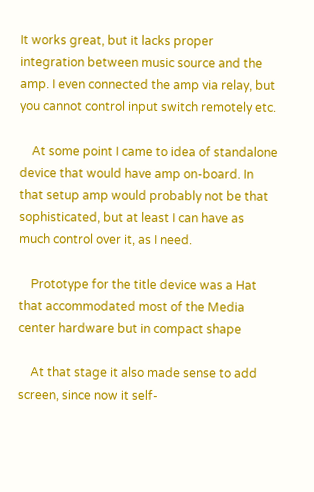It works great, but it lacks proper integration between music source and the amp. I even connected the amp via relay, but you cannot control input switch remotely etc.

    At some point I came to idea of standalone device that would have amp on-board. In that setup amp would probably not be that sophisticated, but at least I can have as much control over it, as I need.

    Prototype for the title device was a Hat that accommodated most of the Media center hardware but in compact shape

    At that stage it also made sense to add screen, since now it self-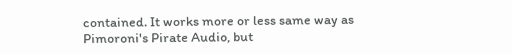contained. It works more or less same way as Pimoroni's Pirate Audio, but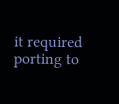it required porting to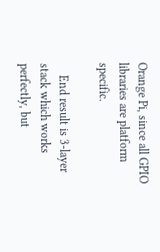Orange Pi, since all GPIO libraries are platform specific.

    End result is 3-layer stack which works perfectly, but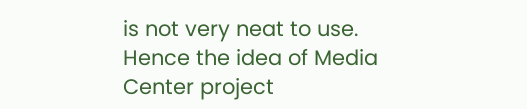is not very neat to use. Hence the idea of Media Center project